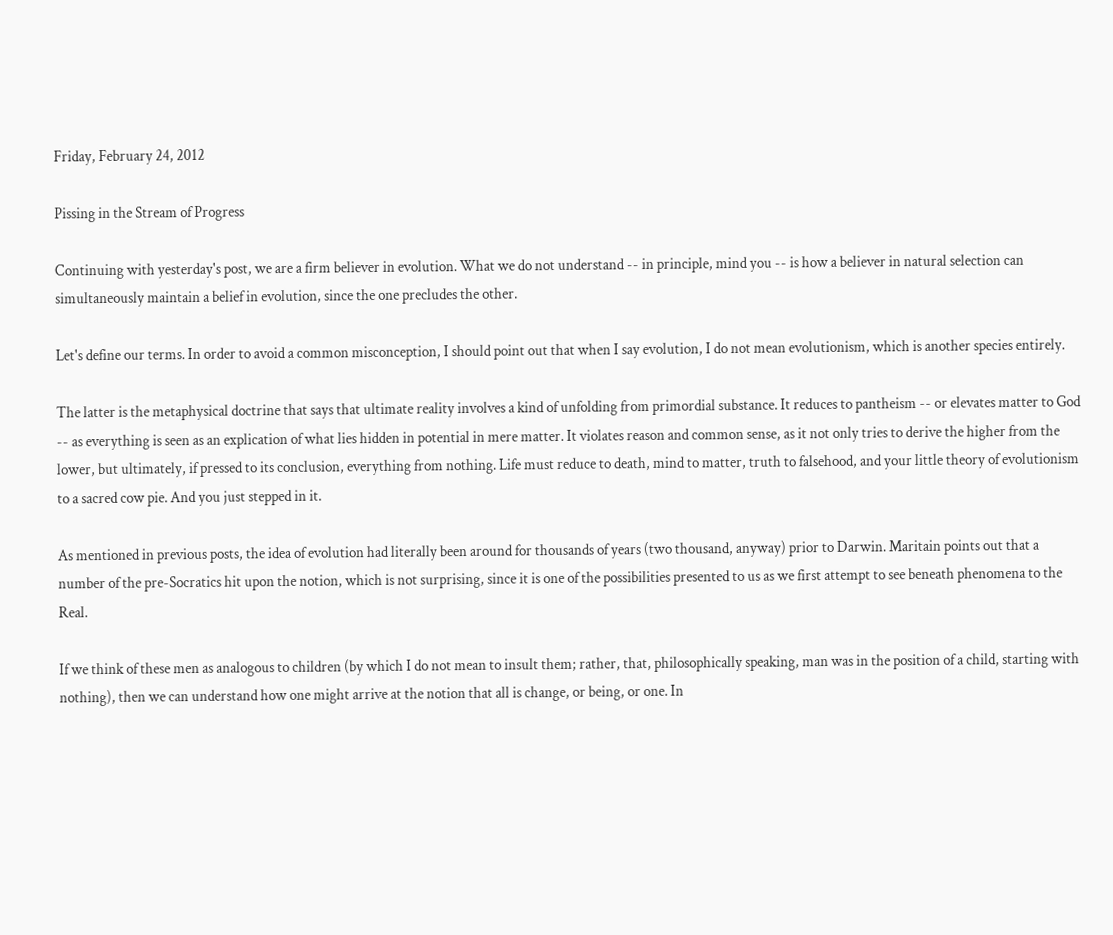Friday, February 24, 2012

Pissing in the Stream of Progress

Continuing with yesterday's post, we are a firm believer in evolution. What we do not understand -- in principle, mind you -- is how a believer in natural selection can simultaneously maintain a belief in evolution, since the one precludes the other.

Let's define our terms. In order to avoid a common misconception, I should point out that when I say evolution, I do not mean evolutionism, which is another species entirely.

The latter is the metaphysical doctrine that says that ultimate reality involves a kind of unfolding from primordial substance. It reduces to pantheism -- or elevates matter to God -- as everything is seen as an explication of what lies hidden in potential in mere matter. It violates reason and common sense, as it not only tries to derive the higher from the lower, but ultimately, if pressed to its conclusion, everything from nothing. Life must reduce to death, mind to matter, truth to falsehood, and your little theory of evolutionism to a sacred cow pie. And you just stepped in it.

As mentioned in previous posts, the idea of evolution had literally been around for thousands of years (two thousand, anyway) prior to Darwin. Maritain points out that a number of the pre-Socratics hit upon the notion, which is not surprising, since it is one of the possibilities presented to us as we first attempt to see beneath phenomena to the Real.

If we think of these men as analogous to children (by which I do not mean to insult them; rather, that, philosophically speaking, man was in the position of a child, starting with nothing), then we can understand how one might arrive at the notion that all is change, or being, or one. In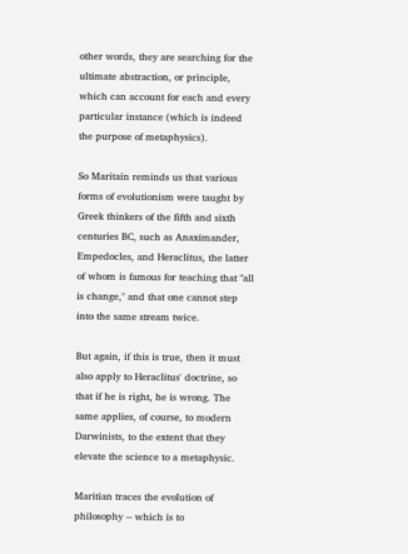other words, they are searching for the ultimate abstraction, or principle, which can account for each and every particular instance (which is indeed the purpose of metaphysics).

So Maritain reminds us that various forms of evolutionism were taught by Greek thinkers of the fifth and sixth centuries BC, such as Anaximander, Empedocles, and Heraclitus, the latter of whom is famous for teaching that "all is change," and that one cannot step into the same stream twice.

But again, if this is true, then it must also apply to Heraclitus' doctrine, so that if he is right, he is wrong. The same applies, of course, to modern Darwinists, to the extent that they elevate the science to a metaphysic.

Maritian traces the evolution of philosophy -- which is to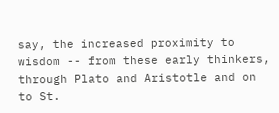say, the increased proximity to wisdom -- from these early thinkers, through Plato and Aristotle and on to St.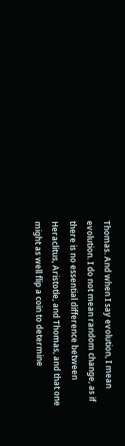Thomas. And when I say evolution, I mean evolution. I do not mean random change, as if there is no essential difference between Heraclitus, Aristotle, and Thomas, and that one might as well flip a coin to determine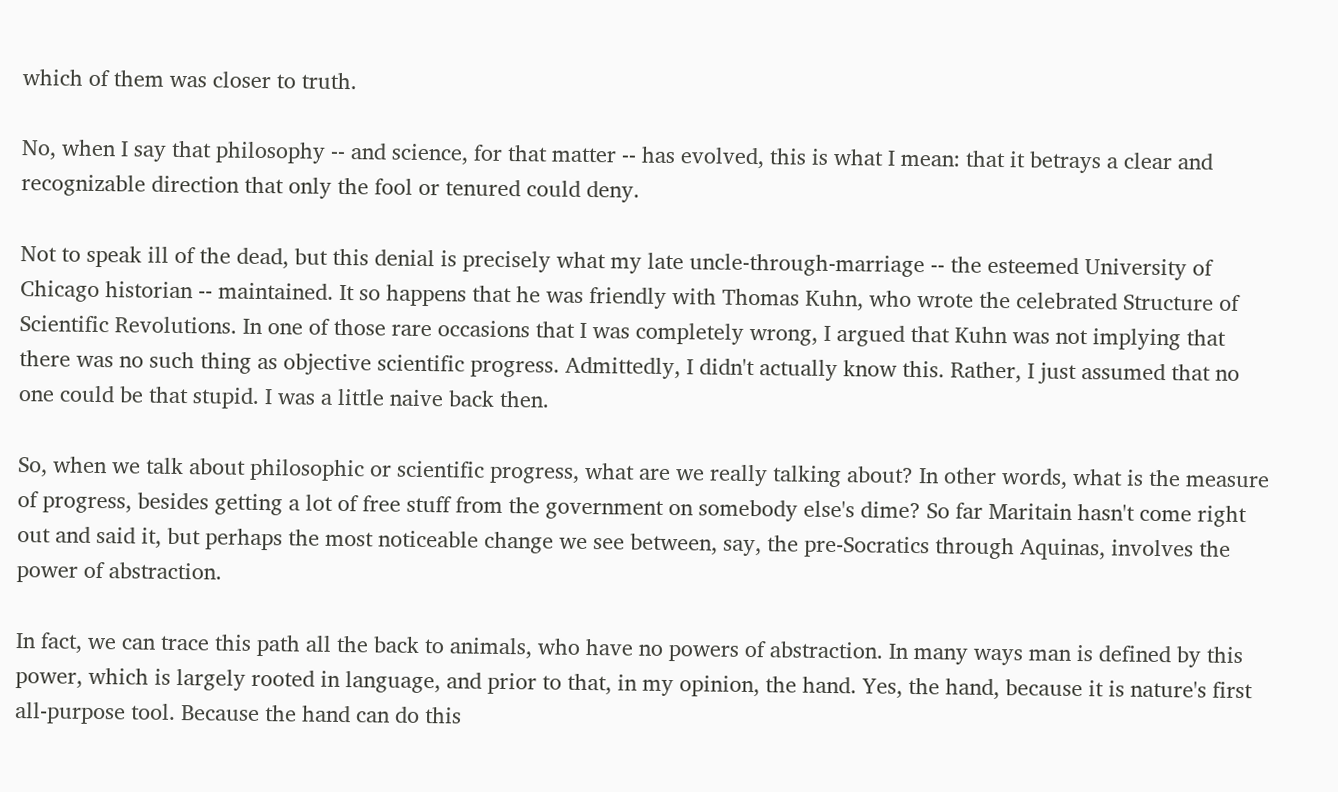which of them was closer to truth.

No, when I say that philosophy -- and science, for that matter -- has evolved, this is what I mean: that it betrays a clear and recognizable direction that only the fool or tenured could deny.

Not to speak ill of the dead, but this denial is precisely what my late uncle-through-marriage -- the esteemed University of Chicago historian -- maintained. It so happens that he was friendly with Thomas Kuhn, who wrote the celebrated Structure of Scientific Revolutions. In one of those rare occasions that I was completely wrong, I argued that Kuhn was not implying that there was no such thing as objective scientific progress. Admittedly, I didn't actually know this. Rather, I just assumed that no one could be that stupid. I was a little naive back then.

So, when we talk about philosophic or scientific progress, what are we really talking about? In other words, what is the measure of progress, besides getting a lot of free stuff from the government on somebody else's dime? So far Maritain hasn't come right out and said it, but perhaps the most noticeable change we see between, say, the pre-Socratics through Aquinas, involves the power of abstraction.

In fact, we can trace this path all the back to animals, who have no powers of abstraction. In many ways man is defined by this power, which is largely rooted in language, and prior to that, in my opinion, the hand. Yes, the hand, because it is nature's first all-purpose tool. Because the hand can do this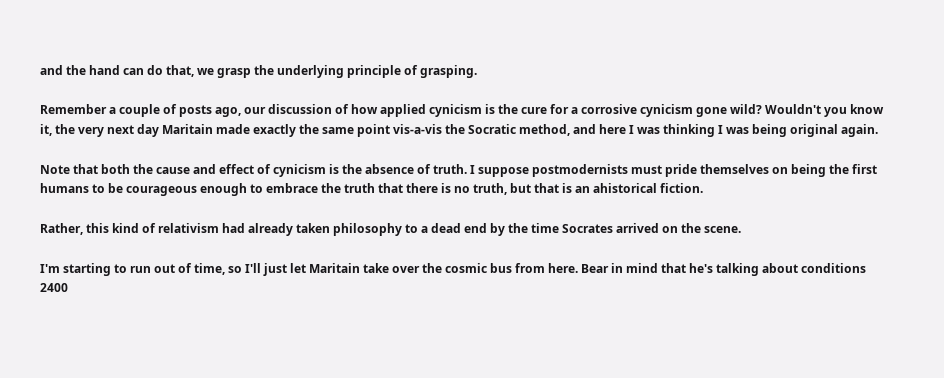and the hand can do that, we grasp the underlying principle of grasping.

Remember a couple of posts ago, our discussion of how applied cynicism is the cure for a corrosive cynicism gone wild? Wouldn't you know it, the very next day Maritain made exactly the same point vis-a-vis the Socratic method, and here I was thinking I was being original again.

Note that both the cause and effect of cynicism is the absence of truth. I suppose postmodernists must pride themselves on being the first humans to be courageous enough to embrace the truth that there is no truth, but that is an ahistorical fiction.

Rather, this kind of relativism had already taken philosophy to a dead end by the time Socrates arrived on the scene.

I'm starting to run out of time, so I'll just let Maritain take over the cosmic bus from here. Bear in mind that he's talking about conditions 2400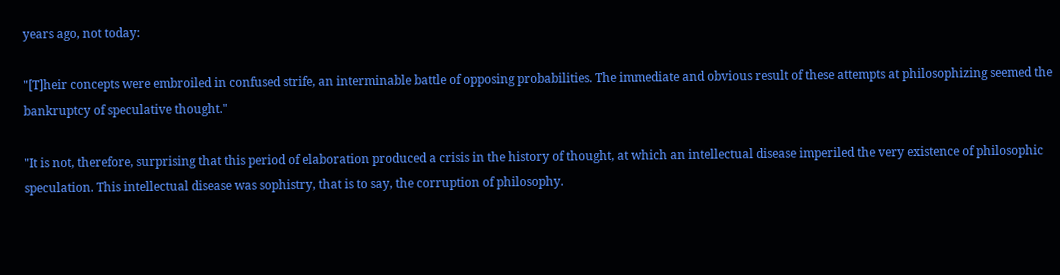years ago, not today:

"[T]heir concepts were embroiled in confused strife, an interminable battle of opposing probabilities. The immediate and obvious result of these attempts at philosophizing seemed the bankruptcy of speculative thought."

"It is not, therefore, surprising that this period of elaboration produced a crisis in the history of thought, at which an intellectual disease imperiled the very existence of philosophic speculation. This intellectual disease was sophistry, that is to say, the corruption of philosophy.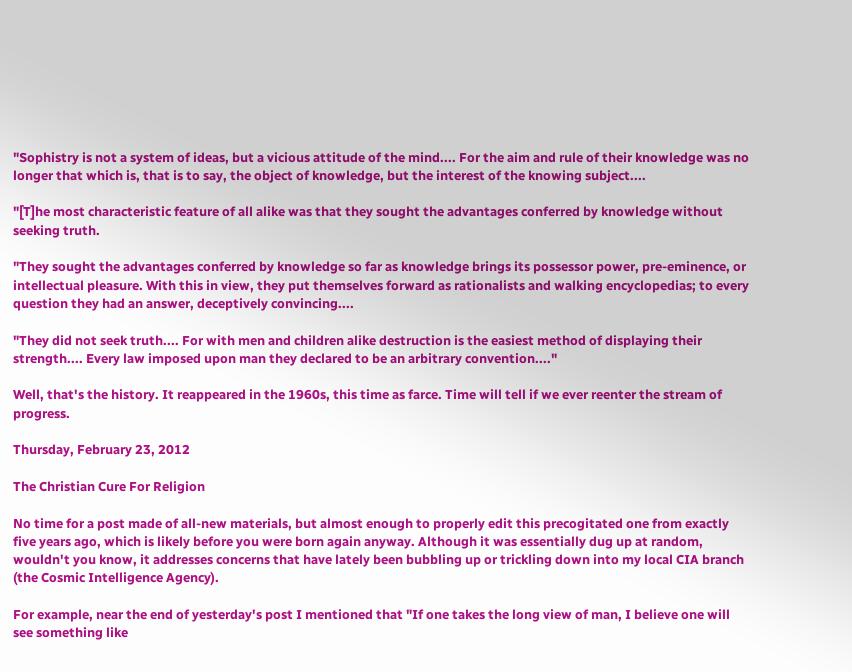"Sophistry is not a system of ideas, but a vicious attitude of the mind.... For the aim and rule of their knowledge was no longer that which is, that is to say, the object of knowledge, but the interest of the knowing subject....

"[T]he most characteristic feature of all alike was that they sought the advantages conferred by knowledge without seeking truth.

"They sought the advantages conferred by knowledge so far as knowledge brings its possessor power, pre-eminence, or intellectual pleasure. With this in view, they put themselves forward as rationalists and walking encyclopedias; to every question they had an answer, deceptively convincing....

"They did not seek truth.... For with men and children alike destruction is the easiest method of displaying their strength.... Every law imposed upon man they declared to be an arbitrary convention...."

Well, that's the history. It reappeared in the 1960s, this time as farce. Time will tell if we ever reenter the stream of progress.

Thursday, February 23, 2012

The Christian Cure For Religion

No time for a post made of all-new materials, but almost enough to properly edit this precogitated one from exactly five years ago, which is likely before you were born again anyway. Although it was essentially dug up at random, wouldn't you know, it addresses concerns that have lately been bubbling up or trickling down into my local CIA branch (the Cosmic Intelligence Agency).

For example, near the end of yesterday's post I mentioned that "If one takes the long view of man, I believe one will see something like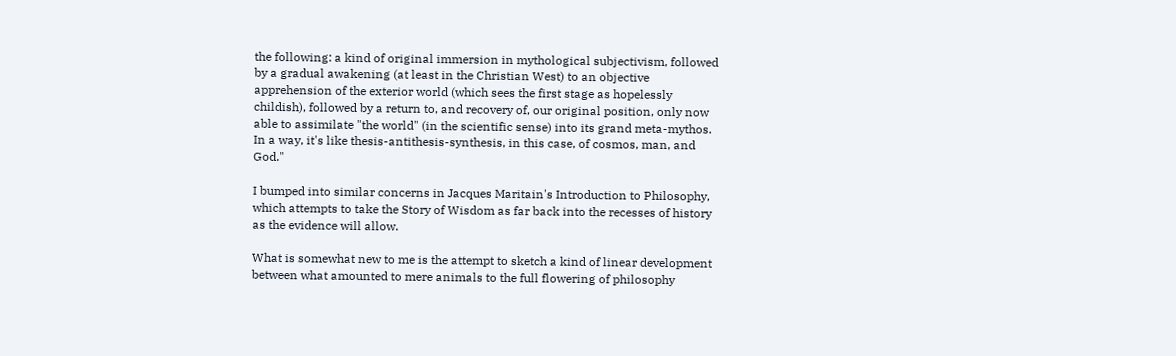the following: a kind of original immersion in mythological subjectivism, followed by a gradual awakening (at least in the Christian West) to an objective apprehension of the exterior world (which sees the first stage as hopelessly childish), followed by a return to, and recovery of, our original position, only now able to assimilate "the world" (in the scientific sense) into its grand meta-mythos. In a way, it's like thesis-antithesis-synthesis, in this case, of cosmos, man, and God."

I bumped into similar concerns in Jacques Maritain's Introduction to Philosophy, which attempts to take the Story of Wisdom as far back into the recesses of history as the evidence will allow.

What is somewhat new to me is the attempt to sketch a kind of linear development between what amounted to mere animals to the full flowering of philosophy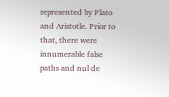represented by Plato and Aristotle. Prior to that, there were innumerable false paths and nul de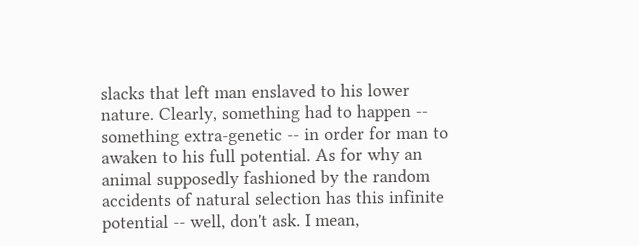slacks that left man enslaved to his lower nature. Clearly, something had to happen -- something extra-genetic -- in order for man to awaken to his full potential. As for why an animal supposedly fashioned by the random accidents of natural selection has this infinite potential -- well, don't ask. I mean,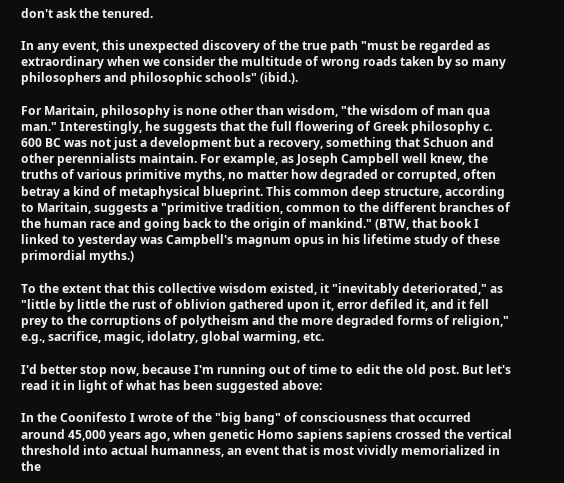don't ask the tenured.

In any event, this unexpected discovery of the true path "must be regarded as extraordinary when we consider the multitude of wrong roads taken by so many philosophers and philosophic schools" (ibid.).

For Maritain, philosophy is none other than wisdom, "the wisdom of man qua man." Interestingly, he suggests that the full flowering of Greek philosophy c. 600 BC was not just a development but a recovery, something that Schuon and other perennialists maintain. For example, as Joseph Campbell well knew, the truths of various primitive myths, no matter how degraded or corrupted, often betray a kind of metaphysical blueprint. This common deep structure, according to Maritain, suggests a "primitive tradition, common to the different branches of the human race and going back to the origin of mankind." (BTW, that book I linked to yesterday was Campbell's magnum opus in his lifetime study of these primordial myths.)

To the extent that this collective wisdom existed, it "inevitably deteriorated," as "little by little the rust of oblivion gathered upon it, error defiled it, and it fell prey to the corruptions of polytheism and the more degraded forms of religion," e.g., sacrifice, magic, idolatry, global warming, etc.

I'd better stop now, because I'm running out of time to edit the old post. But let's read it in light of what has been suggested above:

In the Coonifesto I wrote of the "big bang" of consciousness that occurred around 45,000 years ago, when genetic Homo sapiens sapiens crossed the vertical threshold into actual humanness, an event that is most vividly memorialized in the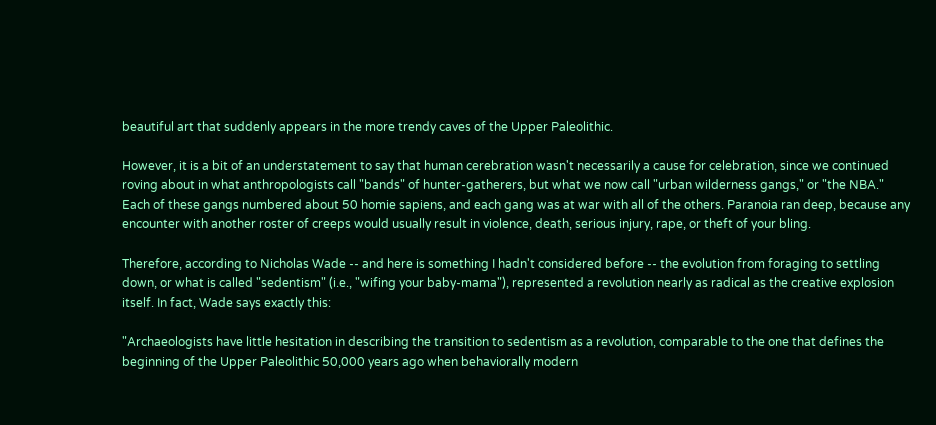beautiful art that suddenly appears in the more trendy caves of the Upper Paleolithic.

However, it is a bit of an understatement to say that human cerebration wasn't necessarily a cause for celebration, since we continued roving about in what anthropologists call "bands" of hunter-gatherers, but what we now call "urban wilderness gangs," or "the NBA." Each of these gangs numbered about 50 homie sapiens, and each gang was at war with all of the others. Paranoia ran deep, because any encounter with another roster of creeps would usually result in violence, death, serious injury, rape, or theft of your bling.

Therefore, according to Nicholas Wade -- and here is something I hadn't considered before -- the evolution from foraging to settling down, or what is called "sedentism" (i.e., "wifing your baby-mama"), represented a revolution nearly as radical as the creative explosion itself. In fact, Wade says exactly this:

"Archaeologists have little hesitation in describing the transition to sedentism as a revolution, comparable to the one that defines the beginning of the Upper Paleolithic 50,000 years ago when behaviorally modern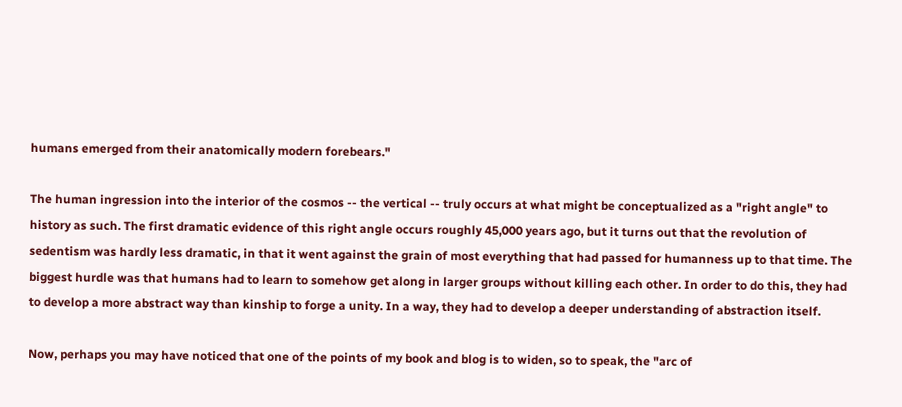humans emerged from their anatomically modern forebears."

The human ingression into the interior of the cosmos -- the vertical -- truly occurs at what might be conceptualized as a "right angle" to history as such. The first dramatic evidence of this right angle occurs roughly 45,000 years ago, but it turns out that the revolution of sedentism was hardly less dramatic, in that it went against the grain of most everything that had passed for humanness up to that time. The biggest hurdle was that humans had to learn to somehow get along in larger groups without killing each other. In order to do this, they had to develop a more abstract way than kinship to forge a unity. In a way, they had to develop a deeper understanding of abstraction itself.

Now, perhaps you may have noticed that one of the points of my book and blog is to widen, so to speak, the "arc of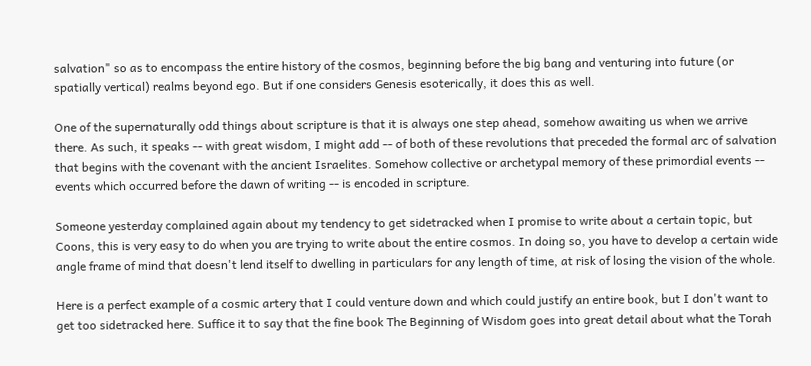salvation" so as to encompass the entire history of the cosmos, beginning before the big bang and venturing into future (or spatially vertical) realms beyond ego. But if one considers Genesis esoterically, it does this as well.

One of the supernaturally odd things about scripture is that it is always one step ahead, somehow awaiting us when we arrive there. As such, it speaks -- with great wisdom, I might add -- of both of these revolutions that preceded the formal arc of salvation that begins with the covenant with the ancient Israelites. Somehow collective or archetypal memory of these primordial events -- events which occurred before the dawn of writing -- is encoded in scripture.

Someone yesterday complained again about my tendency to get sidetracked when I promise to write about a certain topic, but Coons, this is very easy to do when you are trying to write about the entire cosmos. In doing so, you have to develop a certain wide angle frame of mind that doesn't lend itself to dwelling in particulars for any length of time, at risk of losing the vision of the whole.

Here is a perfect example of a cosmic artery that I could venture down and which could justify an entire book, but I don't want to get too sidetracked here. Suffice it to say that the fine book The Beginning of Wisdom goes into great detail about what the Torah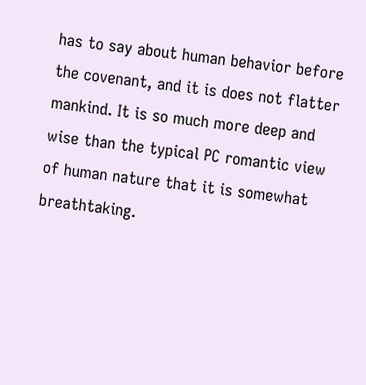has to say about human behavior before the covenant, and it is does not flatter mankind. It is so much more deep and wise than the typical PC romantic view of human nature that it is somewhat breathtaking.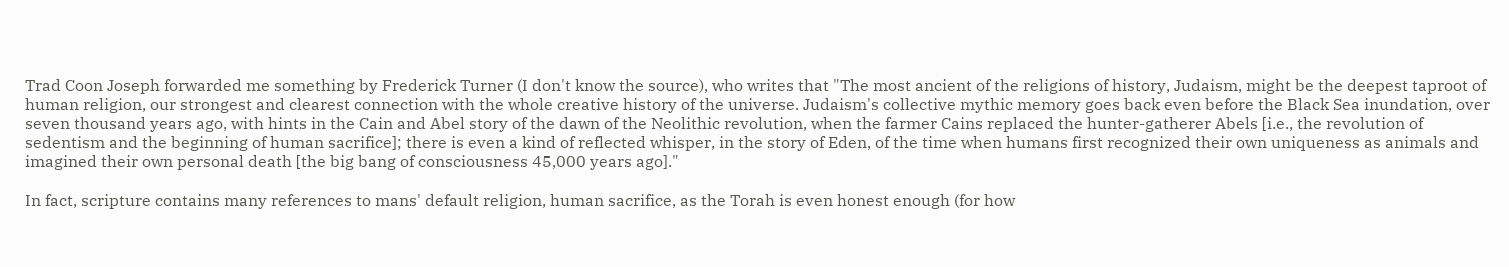Trad Coon Joseph forwarded me something by Frederick Turner (I don't know the source), who writes that "The most ancient of the religions of history, Judaism, might be the deepest taproot of human religion, our strongest and clearest connection with the whole creative history of the universe. Judaism's collective mythic memory goes back even before the Black Sea inundation, over seven thousand years ago, with hints in the Cain and Abel story of the dawn of the Neolithic revolution, when the farmer Cains replaced the hunter-gatherer Abels [i.e., the revolution of sedentism and the beginning of human sacrifice]; there is even a kind of reflected whisper, in the story of Eden, of the time when humans first recognized their own uniqueness as animals and imagined their own personal death [the big bang of consciousness 45,000 years ago]."

In fact, scripture contains many references to mans' default religion, human sacrifice, as the Torah is even honest enough (for how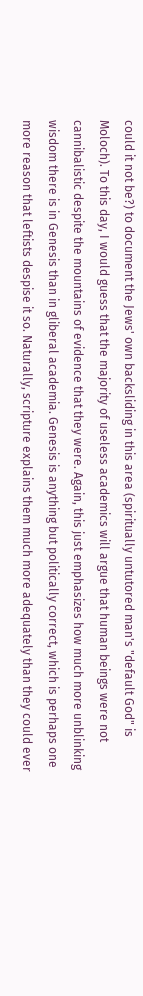could it not be?) to document the Jews' own backsliding in this area (spiritually untutored man's "default God" is Moloch). To this day, I would guess that the majority of useless academics will argue that human beings were not cannibalistic despite the mountains of evidence that they were. Again, this just emphasizes how much more unblinking wisdom there is in Genesis than in gliberal academia. Genesis is anything but politically correct, which is perhaps one more reason that leftists despise it so. Naturally, scripture explains them much more adequately than they could ever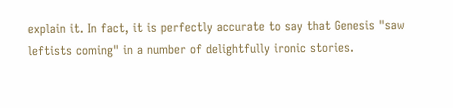explain it. In fact, it is perfectly accurate to say that Genesis "saw leftists coming" in a number of delightfully ironic stories.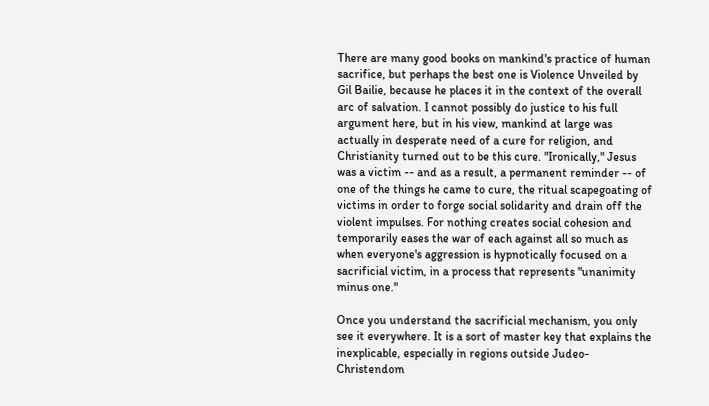There are many good books on mankind's practice of human sacrifice, but perhaps the best one is Violence Unveiled by Gil Bailie, because he places it in the context of the overall arc of salvation. I cannot possibly do justice to his full argument here, but in his view, mankind at large was actually in desperate need of a cure for religion, and Christianity turned out to be this cure. "Ironically," Jesus was a victim -- and as a result, a permanent reminder -- of one of the things he came to cure, the ritual scapegoating of victims in order to forge social solidarity and drain off the violent impulses. For nothing creates social cohesion and temporarily eases the war of each against all so much as when everyone's aggression is hypnotically focused on a sacrificial victim, in a process that represents "unanimity minus one."

Once you understand the sacrificial mechanism, you only see it everywhere. It is a sort of master key that explains the inexplicable, especially in regions outside Judeo-Christendom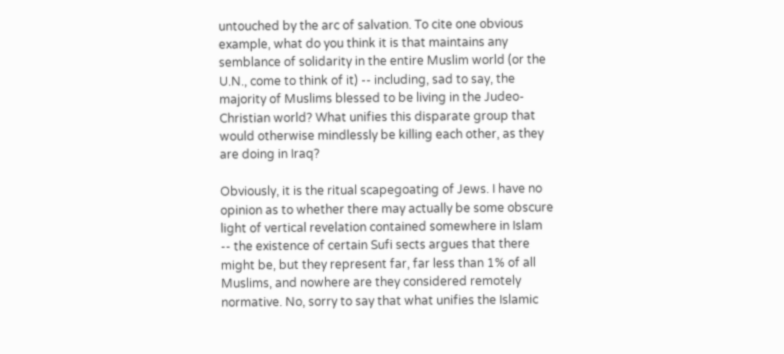untouched by the arc of salvation. To cite one obvious example, what do you think it is that maintains any semblance of solidarity in the entire Muslim world (or the U.N., come to think of it) -- including, sad to say, the majority of Muslims blessed to be living in the Judeo-Christian world? What unifies this disparate group that would otherwise mindlessly be killing each other, as they are doing in Iraq?

Obviously, it is the ritual scapegoating of Jews. I have no opinion as to whether there may actually be some obscure light of vertical revelation contained somewhere in Islam -- the existence of certain Sufi sects argues that there might be, but they represent far, far less than 1% of all Muslims, and nowhere are they considered remotely normative. No, sorry to say that what unifies the Islamic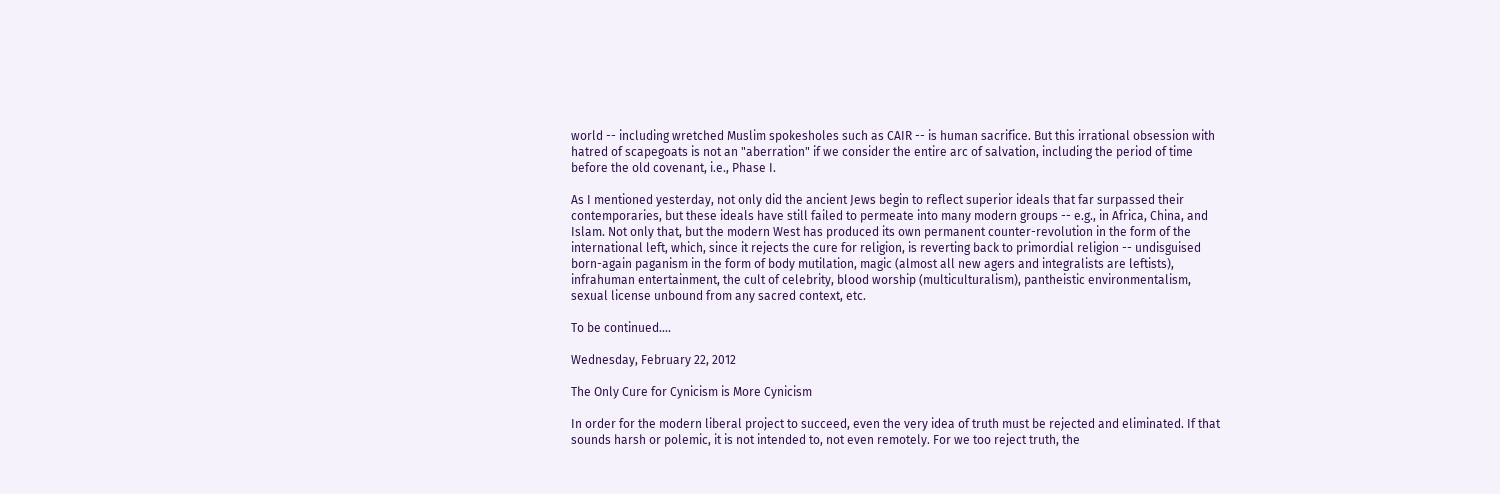world -- including wretched Muslim spokesholes such as CAIR -- is human sacrifice. But this irrational obsession with hatred of scapegoats is not an "aberration" if we consider the entire arc of salvation, including the period of time before the old covenant, i.e., Phase I.

As I mentioned yesterday, not only did the ancient Jews begin to reflect superior ideals that far surpassed their contemporaries, but these ideals have still failed to permeate into many modern groups -- e.g., in Africa, China, and Islam. Not only that, but the modern West has produced its own permanent counter-revolution in the form of the international left, which, since it rejects the cure for religion, is reverting back to primordial religion -- undisguised born-again paganism in the form of body mutilation, magic (almost all new agers and integralists are leftists), infrahuman entertainment, the cult of celebrity, blood worship (multiculturalism), pantheistic environmentalism, sexual license unbound from any sacred context, etc.

To be continued....

Wednesday, February 22, 2012

The Only Cure for Cynicism is More Cynicism

In order for the modern liberal project to succeed, even the very idea of truth must be rejected and eliminated. If that sounds harsh or polemic, it is not intended to, not even remotely. For we too reject truth, the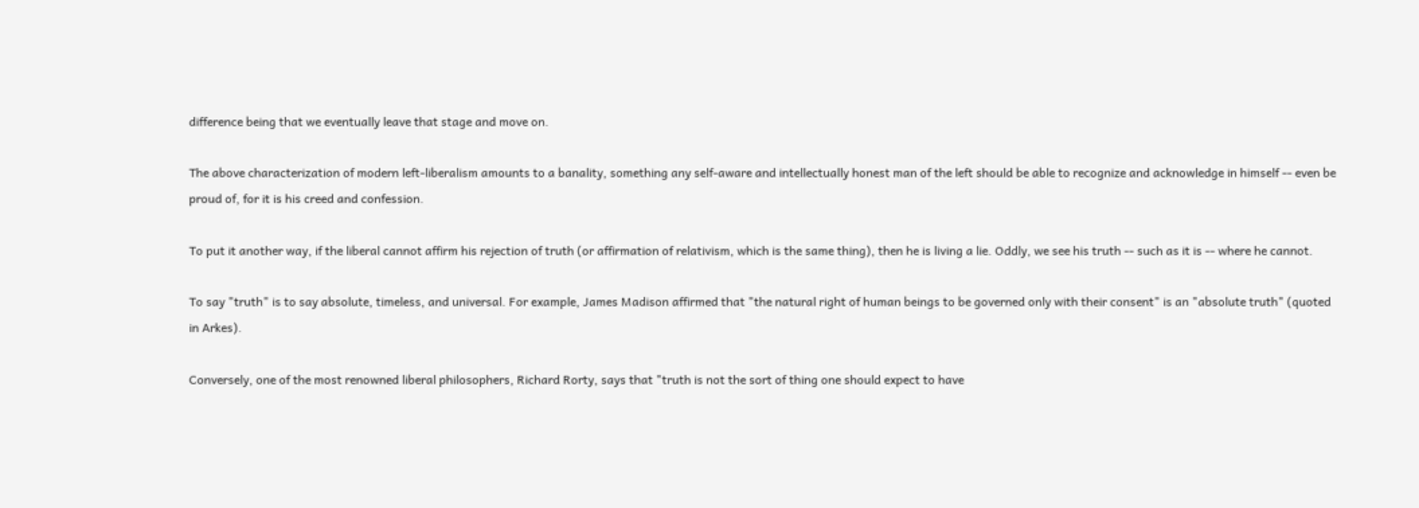difference being that we eventually leave that stage and move on.

The above characterization of modern left-liberalism amounts to a banality, something any self-aware and intellectually honest man of the left should be able to recognize and acknowledge in himself -- even be proud of, for it is his creed and confession.

To put it another way, if the liberal cannot affirm his rejection of truth (or affirmation of relativism, which is the same thing), then he is living a lie. Oddly, we see his truth -- such as it is -- where he cannot.

To say "truth" is to say absolute, timeless, and universal. For example, James Madison affirmed that "the natural right of human beings to be governed only with their consent" is an "absolute truth" (quoted in Arkes).

Conversely, one of the most renowned liberal philosophers, Richard Rorty, says that "truth is not the sort of thing one should expect to have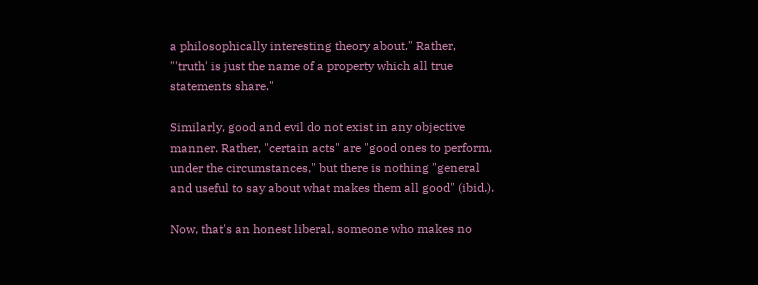a philosophically interesting theory about." Rather, "'truth' is just the name of a property which all true statements share."

Similarly, good and evil do not exist in any objective manner. Rather, "certain acts" are "good ones to perform, under the circumstances," but there is nothing "general and useful to say about what makes them all good" (ibid.).

Now, that's an honest liberal, someone who makes no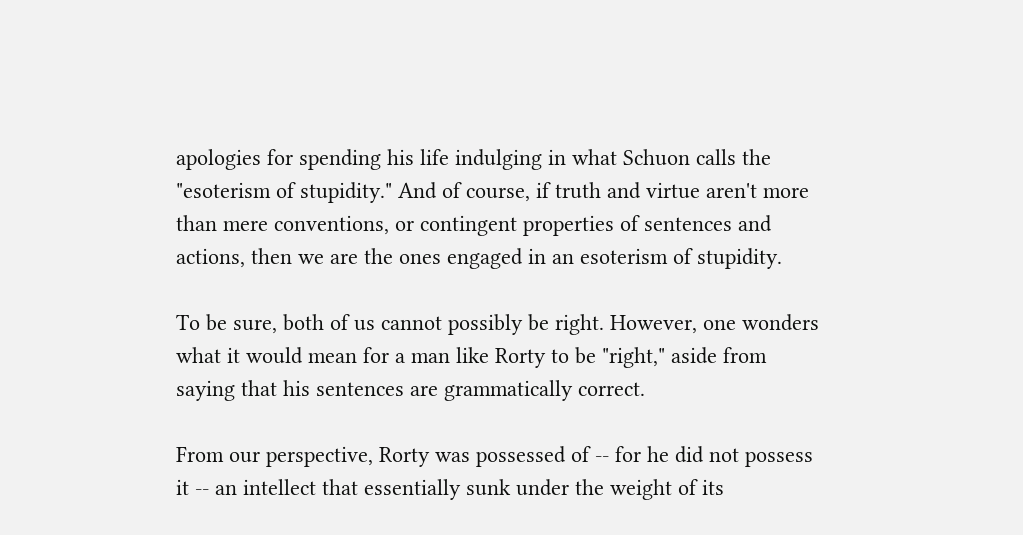apologies for spending his life indulging in what Schuon calls the "esoterism of stupidity." And of course, if truth and virtue aren't more than mere conventions, or contingent properties of sentences and actions, then we are the ones engaged in an esoterism of stupidity.

To be sure, both of us cannot possibly be right. However, one wonders what it would mean for a man like Rorty to be "right," aside from saying that his sentences are grammatically correct.

From our perspective, Rorty was possessed of -- for he did not possess it -- an intellect that essentially sunk under the weight of its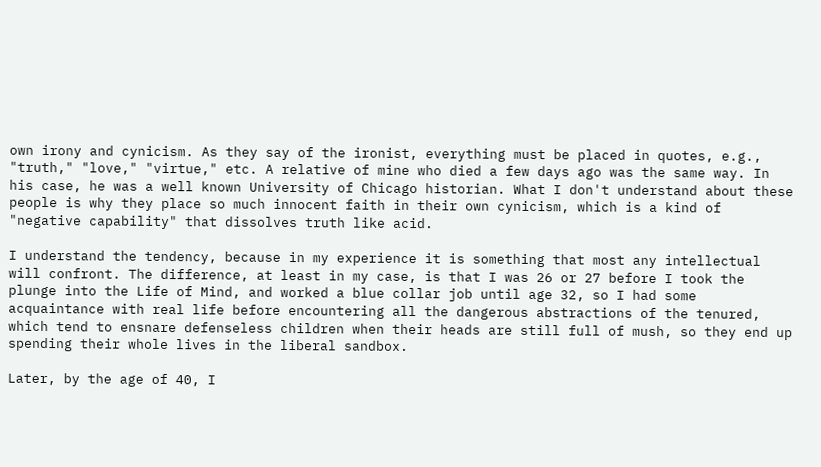own irony and cynicism. As they say of the ironist, everything must be placed in quotes, e.g., "truth," "love," "virtue," etc. A relative of mine who died a few days ago was the same way. In his case, he was a well known University of Chicago historian. What I don't understand about these people is why they place so much innocent faith in their own cynicism, which is a kind of "negative capability" that dissolves truth like acid.

I understand the tendency, because in my experience it is something that most any intellectual will confront. The difference, at least in my case, is that I was 26 or 27 before I took the plunge into the Life of Mind, and worked a blue collar job until age 32, so I had some acquaintance with real life before encountering all the dangerous abstractions of the tenured, which tend to ensnare defenseless children when their heads are still full of mush, so they end up spending their whole lives in the liberal sandbox.

Later, by the age of 40, I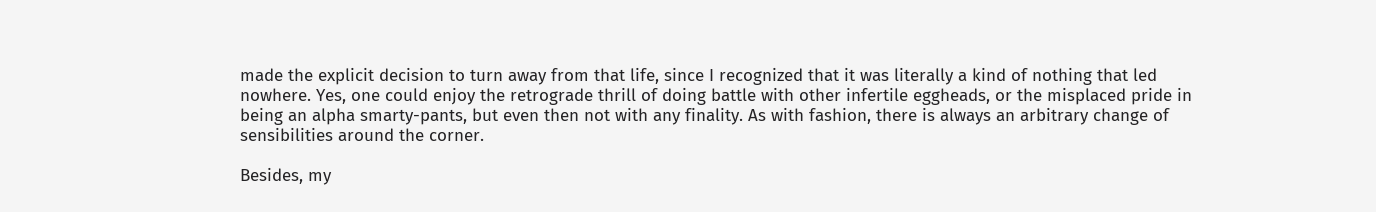made the explicit decision to turn away from that life, since I recognized that it was literally a kind of nothing that led nowhere. Yes, one could enjoy the retrograde thrill of doing battle with other infertile eggheads, or the misplaced pride in being an alpha smarty-pants, but even then not with any finality. As with fashion, there is always an arbitrary change of sensibilities around the corner.

Besides, my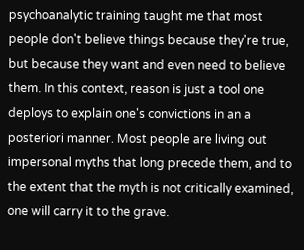psychoanalytic training taught me that most people don't believe things because they're true, but because they want and even need to believe them. In this context, reason is just a tool one deploys to explain one's convictions in an a posteriori manner. Most people are living out impersonal myths that long precede them, and to the extent that the myth is not critically examined, one will carry it to the grave.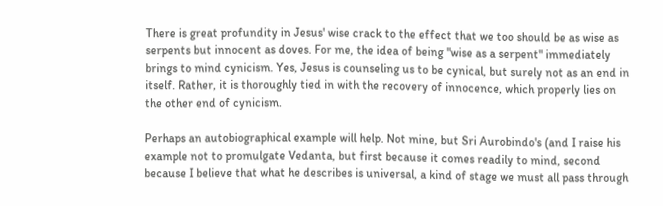There is great profundity in Jesus' wise crack to the effect that we too should be as wise as serpents but innocent as doves. For me, the idea of being "wise as a serpent" immediately brings to mind cynicism. Yes, Jesus is counseling us to be cynical, but surely not as an end in itself. Rather, it is thoroughly tied in with the recovery of innocence, which properly lies on the other end of cynicism.

Perhaps an autobiographical example will help. Not mine, but Sri Aurobindo's (and I raise his example not to promulgate Vedanta, but first because it comes readily to mind, second because I believe that what he describes is universal, a kind of stage we must all pass through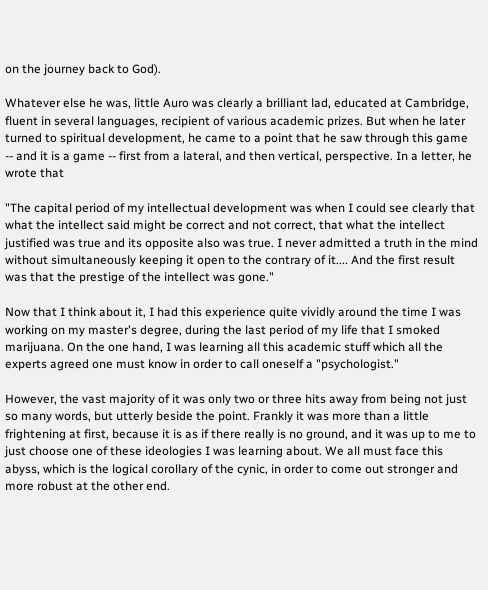on the journey back to God).

Whatever else he was, little Auro was clearly a brilliant lad, educated at Cambridge, fluent in several languages, recipient of various academic prizes. But when he later turned to spiritual development, he came to a point that he saw through this game -- and it is a game -- first from a lateral, and then vertical, perspective. In a letter, he wrote that

"The capital period of my intellectual development was when I could see clearly that what the intellect said might be correct and not correct, that what the intellect justified was true and its opposite also was true. I never admitted a truth in the mind without simultaneously keeping it open to the contrary of it.... And the first result was that the prestige of the intellect was gone."

Now that I think about it, I had this experience quite vividly around the time I was working on my master's degree, during the last period of my life that I smoked marijuana. On the one hand, I was learning all this academic stuff which all the experts agreed one must know in order to call oneself a "psychologist."

However, the vast majority of it was only two or three hits away from being not just so many words, but utterly beside the point. Frankly it was more than a little frightening at first, because it is as if there really is no ground, and it was up to me to just choose one of these ideologies I was learning about. We all must face this abyss, which is the logical corollary of the cynic, in order to come out stronger and more robust at the other end.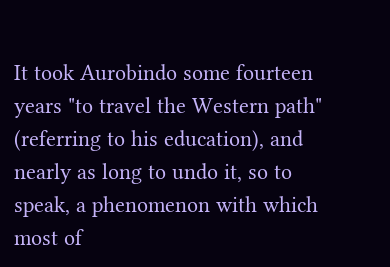It took Aurobindo some fourteen years "to travel the Western path" (referring to his education), and nearly as long to undo it, so to speak, a phenomenon with which most of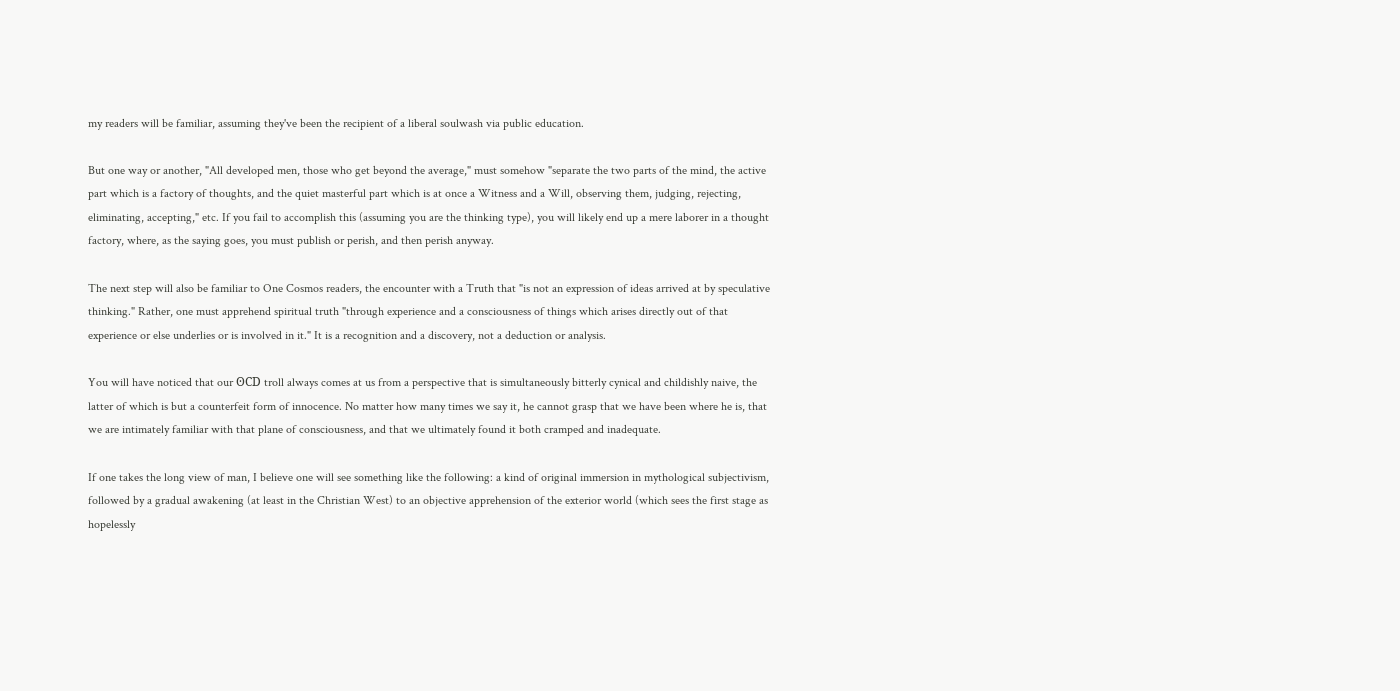my readers will be familiar, assuming they've been the recipient of a liberal soulwash via public education.

But one way or another, "All developed men, those who get beyond the average," must somehow "separate the two parts of the mind, the active part which is a factory of thoughts, and the quiet masterful part which is at once a Witness and a Will, observing them, judging, rejecting, eliminating, accepting," etc. If you fail to accomplish this (assuming you are the thinking type), you will likely end up a mere laborer in a thought factory, where, as the saying goes, you must publish or perish, and then perish anyway.

The next step will also be familiar to One Cosmos readers, the encounter with a Truth that "is not an expression of ideas arrived at by speculative thinking." Rather, one must apprehend spiritual truth "through experience and a consciousness of things which arises directly out of that experience or else underlies or is involved in it." It is a recognition and a discovery, not a deduction or analysis.

You will have noticed that our ʘCD troll always comes at us from a perspective that is simultaneously bitterly cynical and childishly naive, the latter of which is but a counterfeit form of innocence. No matter how many times we say it, he cannot grasp that we have been where he is, that we are intimately familiar with that plane of consciousness, and that we ultimately found it both cramped and inadequate.

If one takes the long view of man, I believe one will see something like the following: a kind of original immersion in mythological subjectivism, followed by a gradual awakening (at least in the Christian West) to an objective apprehension of the exterior world (which sees the first stage as hopelessly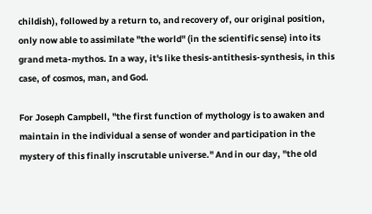childish), followed by a return to, and recovery of, our original position, only now able to assimilate "the world" (in the scientific sense) into its grand meta-mythos. In a way, it's like thesis-antithesis-synthesis, in this case, of cosmos, man, and God.

For Joseph Campbell, "the first function of mythology is to awaken and maintain in the individual a sense of wonder and participation in the mystery of this finally inscrutable universe." And in our day, "the old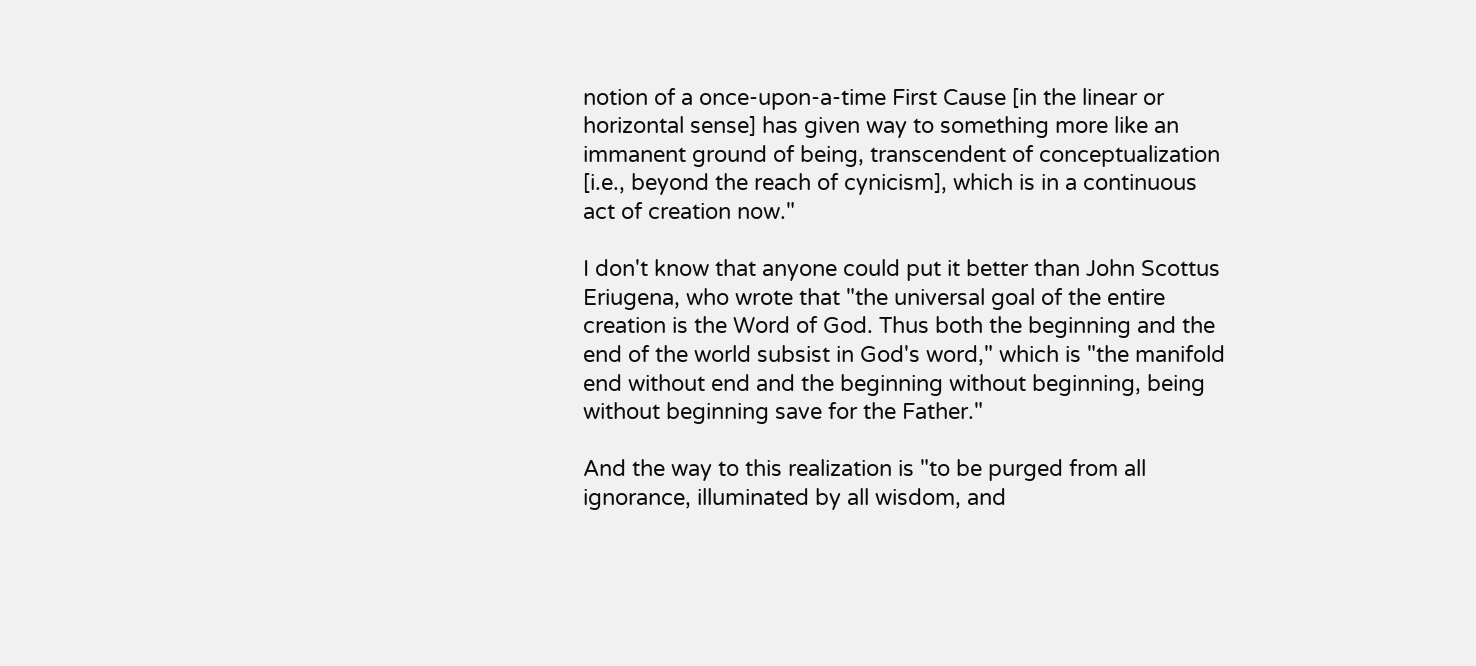notion of a once-upon-a-time First Cause [in the linear or horizontal sense] has given way to something more like an immanent ground of being, transcendent of conceptualization [i.e., beyond the reach of cynicism], which is in a continuous act of creation now."

I don't know that anyone could put it better than John Scottus Eriugena, who wrote that "the universal goal of the entire creation is the Word of God. Thus both the beginning and the end of the world subsist in God's word," which is "the manifold end without end and the beginning without beginning, being without beginning save for the Father."

And the way to this realization is "to be purged from all ignorance, illuminated by all wisdom, and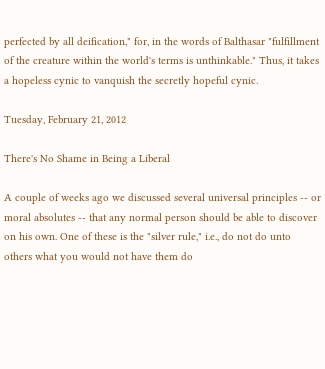perfected by all deification," for, in the words of Balthasar "fulfillment of the creature within the world's terms is unthinkable." Thus, it takes a hopeless cynic to vanquish the secretly hopeful cynic.

Tuesday, February 21, 2012

There's No Shame in Being a Liberal

A couple of weeks ago we discussed several universal principles -- or moral absolutes -- that any normal person should be able to discover on his own. One of these is the "silver rule," i.e., do not do unto others what you would not have them do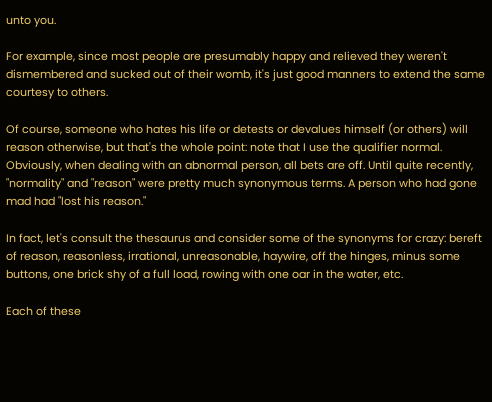unto you.

For example, since most people are presumably happy and relieved they weren't dismembered and sucked out of their womb, it's just good manners to extend the same courtesy to others.

Of course, someone who hates his life or detests or devalues himself (or others) will reason otherwise, but that's the whole point: note that I use the qualifier normal. Obviously, when dealing with an abnormal person, all bets are off. Until quite recently, "normality" and "reason" were pretty much synonymous terms. A person who had gone mad had "lost his reason."

In fact, let's consult the thesaurus and consider some of the synonyms for crazy: bereft of reason, reasonless, irrational, unreasonable, haywire, off the hinges, minus some buttons, one brick shy of a full load, rowing with one oar in the water, etc.

Each of these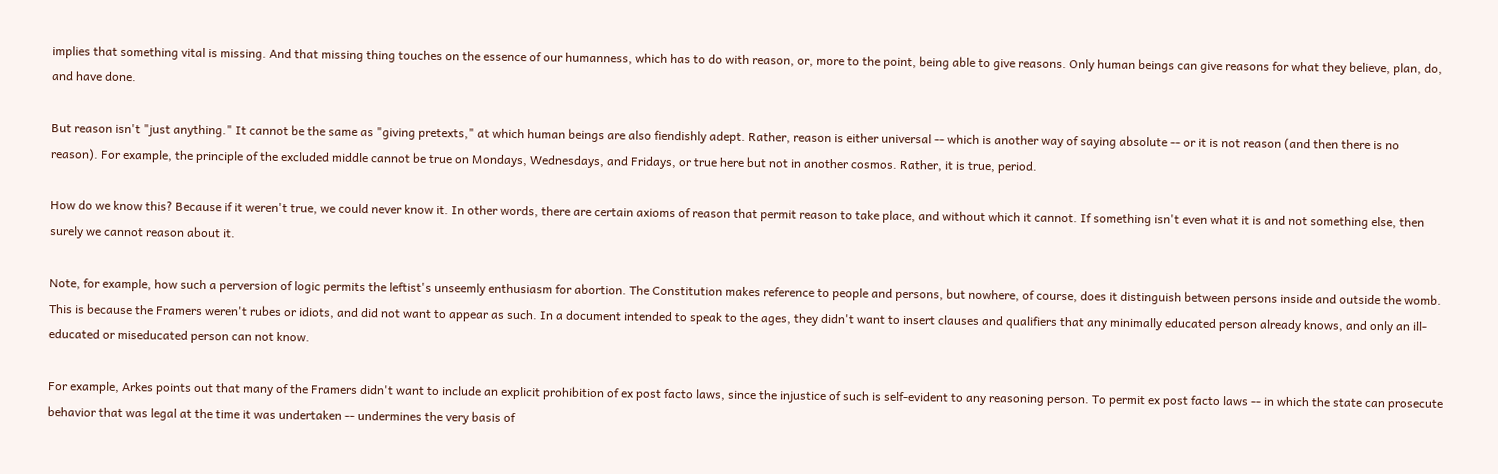implies that something vital is missing. And that missing thing touches on the essence of our humanness, which has to do with reason, or, more to the point, being able to give reasons. Only human beings can give reasons for what they believe, plan, do, and have done.

But reason isn't "just anything." It cannot be the same as "giving pretexts," at which human beings are also fiendishly adept. Rather, reason is either universal -- which is another way of saying absolute -- or it is not reason (and then there is no reason). For example, the principle of the excluded middle cannot be true on Mondays, Wednesdays, and Fridays, or true here but not in another cosmos. Rather, it is true, period.

How do we know this? Because if it weren't true, we could never know it. In other words, there are certain axioms of reason that permit reason to take place, and without which it cannot. If something isn't even what it is and not something else, then surely we cannot reason about it.

Note, for example, how such a perversion of logic permits the leftist's unseemly enthusiasm for abortion. The Constitution makes reference to people and persons, but nowhere, of course, does it distinguish between persons inside and outside the womb. This is because the Framers weren't rubes or idiots, and did not want to appear as such. In a document intended to speak to the ages, they didn't want to insert clauses and qualifiers that any minimally educated person already knows, and only an ill-educated or miseducated person can not know.

For example, Arkes points out that many of the Framers didn't want to include an explicit prohibition of ex post facto laws, since the injustice of such is self-evident to any reasoning person. To permit ex post facto laws -- in which the state can prosecute behavior that was legal at the time it was undertaken -- undermines the very basis of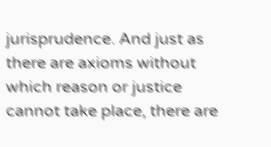jurisprudence. And just as there are axioms without which reason or justice cannot take place, there are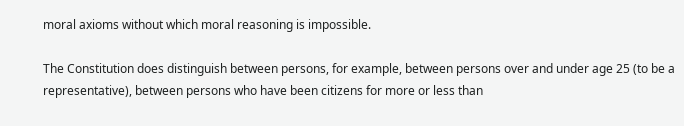moral axioms without which moral reasoning is impossible.

The Constitution does distinguish between persons, for example, between persons over and under age 25 (to be a representative), between persons who have been citizens for more or less than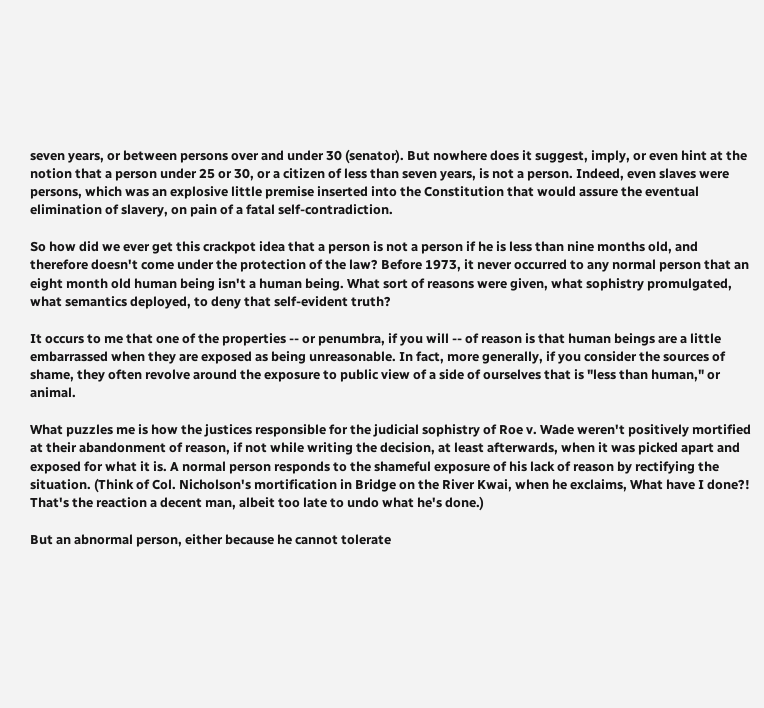seven years, or between persons over and under 30 (senator). But nowhere does it suggest, imply, or even hint at the notion that a person under 25 or 30, or a citizen of less than seven years, is not a person. Indeed, even slaves were persons, which was an explosive little premise inserted into the Constitution that would assure the eventual elimination of slavery, on pain of a fatal self-contradiction.

So how did we ever get this crackpot idea that a person is not a person if he is less than nine months old, and therefore doesn't come under the protection of the law? Before 1973, it never occurred to any normal person that an eight month old human being isn't a human being. What sort of reasons were given, what sophistry promulgated, what semantics deployed, to deny that self-evident truth?

It occurs to me that one of the properties -- or penumbra, if you will -- of reason is that human beings are a little embarrassed when they are exposed as being unreasonable. In fact, more generally, if you consider the sources of shame, they often revolve around the exposure to public view of a side of ourselves that is "less than human," or animal.

What puzzles me is how the justices responsible for the judicial sophistry of Roe v. Wade weren't positively mortified at their abandonment of reason, if not while writing the decision, at least afterwards, when it was picked apart and exposed for what it is. A normal person responds to the shameful exposure of his lack of reason by rectifying the situation. (Think of Col. Nicholson's mortification in Bridge on the River Kwai, when he exclaims, What have I done?! That's the reaction a decent man, albeit too late to undo what he's done.)

But an abnormal person, either because he cannot tolerate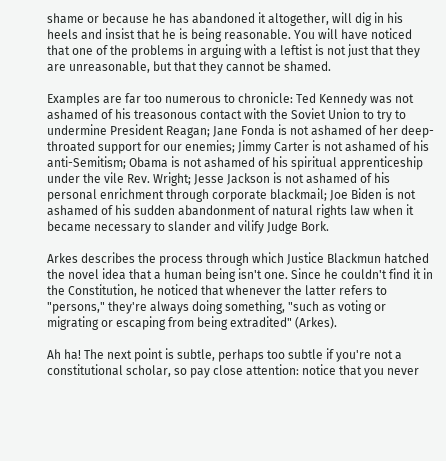shame or because he has abandoned it altogether, will dig in his heels and insist that he is being reasonable. You will have noticed that one of the problems in arguing with a leftist is not just that they are unreasonable, but that they cannot be shamed.

Examples are far too numerous to chronicle: Ted Kennedy was not ashamed of his treasonous contact with the Soviet Union to try to undermine President Reagan; Jane Fonda is not ashamed of her deep-throated support for our enemies; Jimmy Carter is not ashamed of his anti-Semitism; Obama is not ashamed of his spiritual apprenticeship under the vile Rev. Wright; Jesse Jackson is not ashamed of his personal enrichment through corporate blackmail; Joe Biden is not ashamed of his sudden abandonment of natural rights law when it became necessary to slander and vilify Judge Bork.

Arkes describes the process through which Justice Blackmun hatched the novel idea that a human being isn't one. Since he couldn't find it in the Constitution, he noticed that whenever the latter refers to "persons," they're always doing something, "such as voting or migrating or escaping from being extradited" (Arkes).

Ah ha! The next point is subtle, perhaps too subtle if you're not a constitutional scholar, so pay close attention: notice that you never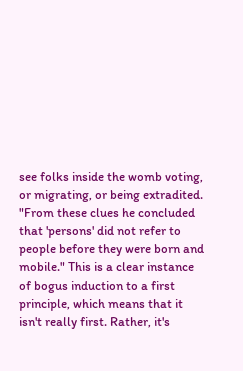see folks inside the womb voting, or migrating, or being extradited. "From these clues he concluded that 'persons' did not refer to people before they were born and mobile." This is a clear instance of bogus induction to a first principle, which means that it isn't really first. Rather, it's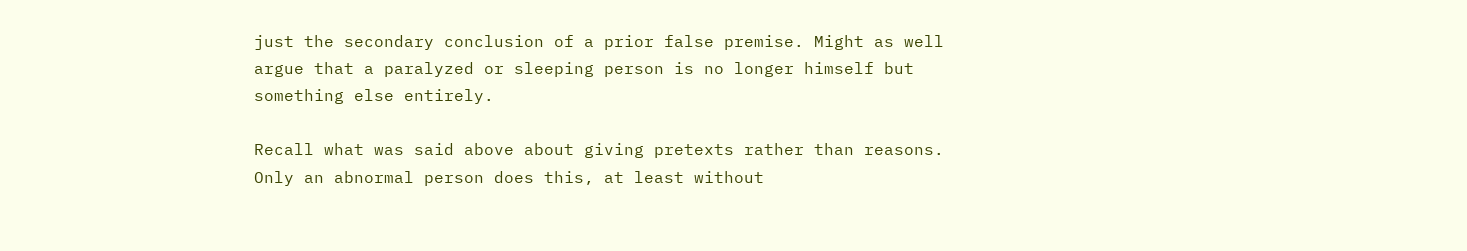just the secondary conclusion of a prior false premise. Might as well argue that a paralyzed or sleeping person is no longer himself but something else entirely.

Recall what was said above about giving pretexts rather than reasons. Only an abnormal person does this, at least without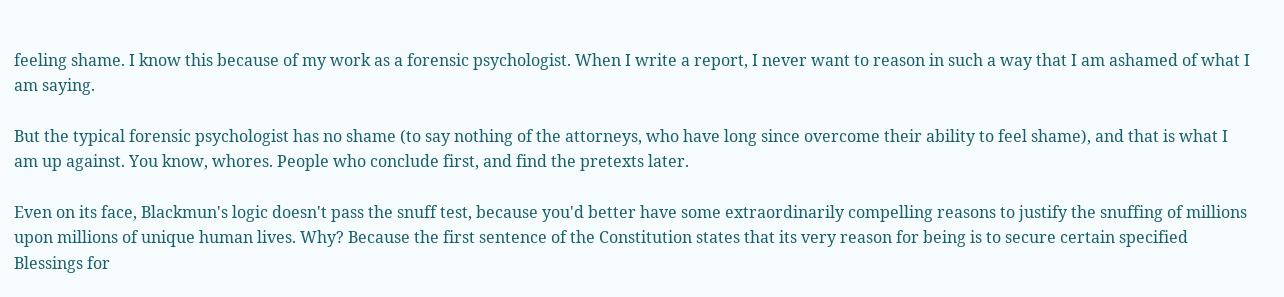feeling shame. I know this because of my work as a forensic psychologist. When I write a report, I never want to reason in such a way that I am ashamed of what I am saying.

But the typical forensic psychologist has no shame (to say nothing of the attorneys, who have long since overcome their ability to feel shame), and that is what I am up against. You know, whores. People who conclude first, and find the pretexts later.

Even on its face, Blackmun's logic doesn't pass the snuff test, because you'd better have some extraordinarily compelling reasons to justify the snuffing of millions upon millions of unique human lives. Why? Because the first sentence of the Constitution states that its very reason for being is to secure certain specified Blessings for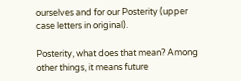ourselves and for our Posterity (upper case letters in original).

Posterity, what does that mean? Among other things, it means future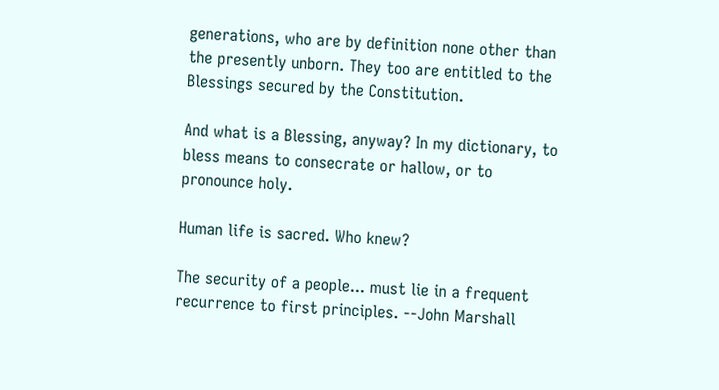generations, who are by definition none other than the presently unborn. They too are entitled to the Blessings secured by the Constitution.

And what is a Blessing, anyway? In my dictionary, to bless means to consecrate or hallow, or to pronounce holy.

Human life is sacred. Who knew?

The security of a people... must lie in a frequent recurrence to first principles. --John Marshall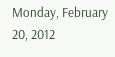Monday, February 20, 2012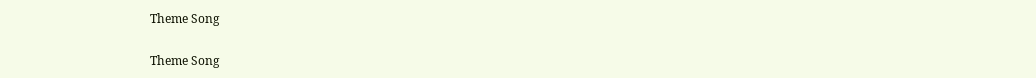Theme Song

Theme Song